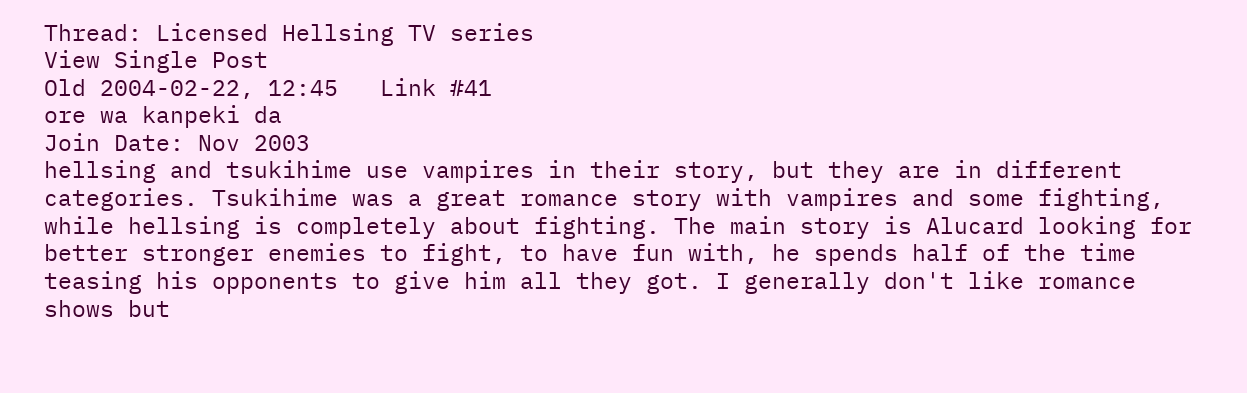Thread: Licensed Hellsing TV series
View Single Post
Old 2004-02-22, 12:45   Link #41
ore wa kanpeki da
Join Date: Nov 2003
hellsing and tsukihime use vampires in their story, but they are in different categories. Tsukihime was a great romance story with vampires and some fighting, while hellsing is completely about fighting. The main story is Alucard looking for better stronger enemies to fight, to have fun with, he spends half of the time teasing his opponents to give him all they got. I generally don't like romance shows but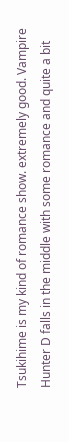Tsukihime is my kind of romance show. extremely good. Vampire Hunter D falls in the middle with some romance and quite a bit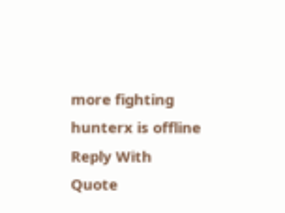more fighting
hunterx is offline   Reply With Quote